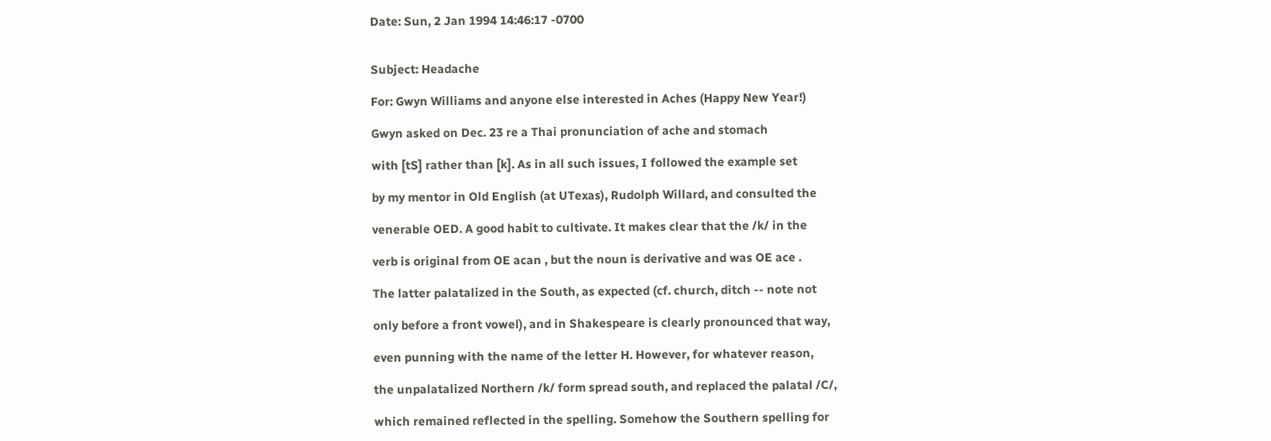Date: Sun, 2 Jan 1994 14:46:17 -0700


Subject: Headache

For: Gwyn Williams and anyone else interested in Aches (Happy New Year!)

Gwyn asked on Dec. 23 re a Thai pronunciation of ache and stomach

with [tS] rather than [k]. As in all such issues, I followed the example set

by my mentor in Old English (at UTexas), Rudolph Willard, and consulted the

venerable OED. A good habit to cultivate. It makes clear that the /k/ in the

verb is original from OE acan , but the noun is derivative and was OE ace .

The latter palatalized in the South, as expected (cf. church, ditch -- note not

only before a front vowel), and in Shakespeare is clearly pronounced that way,

even punning with the name of the letter H. However, for whatever reason,

the unpalatalized Northern /k/ form spread south, and replaced the palatal /C/,

which remained reflected in the spelling. Somehow the Southern spelling for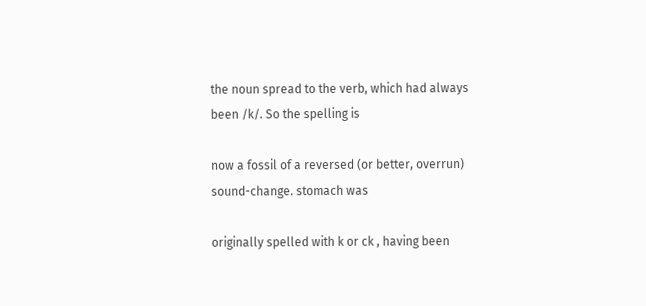the noun spread to the verb, which had always been /k/. So the spelling is

now a fossil of a reversed (or better, overrun) sound-change. stomach was

originally spelled with k or ck , having been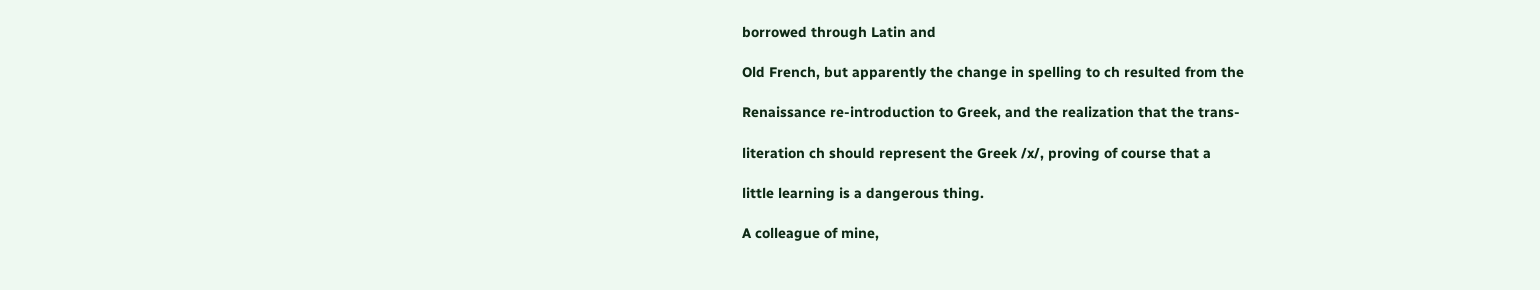borrowed through Latin and

Old French, but apparently the change in spelling to ch resulted from the

Renaissance re-introduction to Greek, and the realization that the trans-

literation ch should represent the Greek /x/, proving of course that a

little learning is a dangerous thing.

A colleague of mine,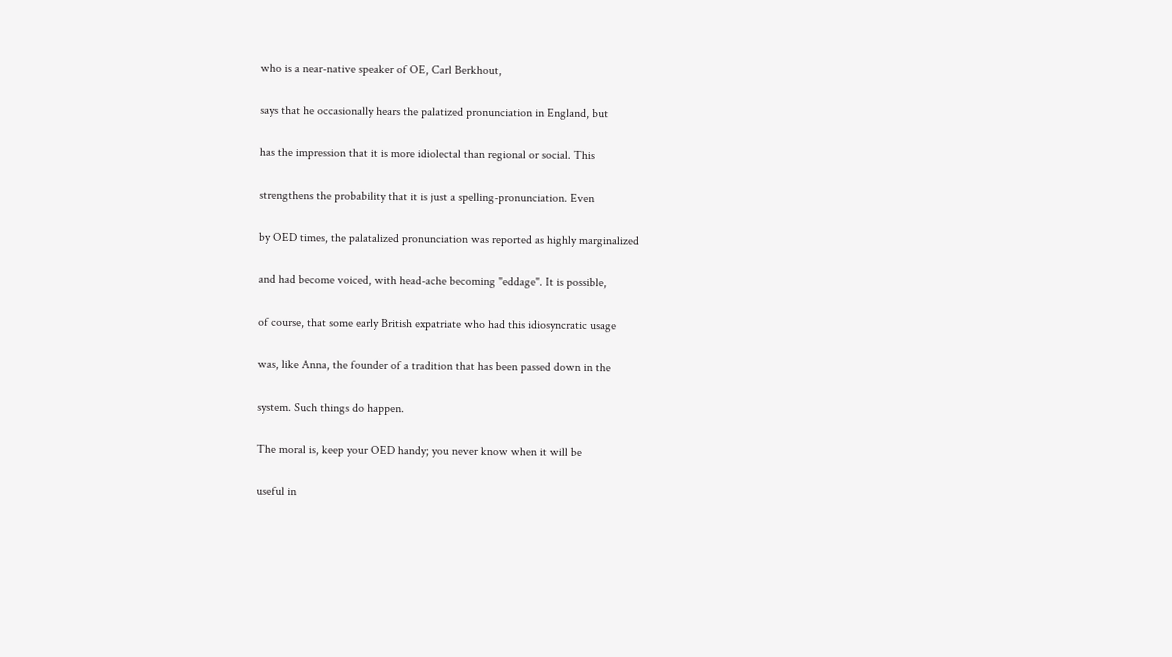who is a near-native speaker of OE, Carl Berkhout,

says that he occasionally hears the palatized pronunciation in England, but

has the impression that it is more idiolectal than regional or social. This

strengthens the probability that it is just a spelling-pronunciation. Even

by OED times, the palatalized pronunciation was reported as highly marginalized

and had become voiced, with head-ache becoming "eddage". It is possible,

of course, that some early British expatriate who had this idiosyncratic usage

was, like Anna, the founder of a tradition that has been passed down in the

system. Such things do happen.

The moral is, keep your OED handy; you never know when it will be

useful in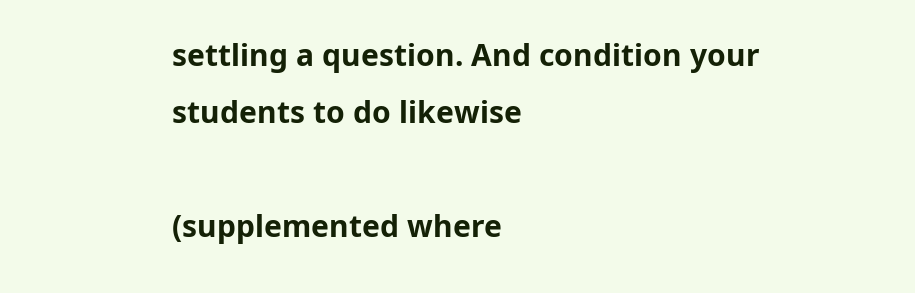settling a question. And condition your students to do likewise

(supplemented where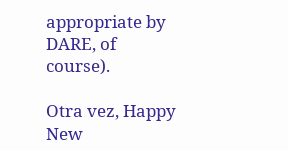appropriate by DARE, of course).

Otra vez, Happy New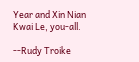Year and Xin Nian Kwai Le, you-all.

--Rudy Troike